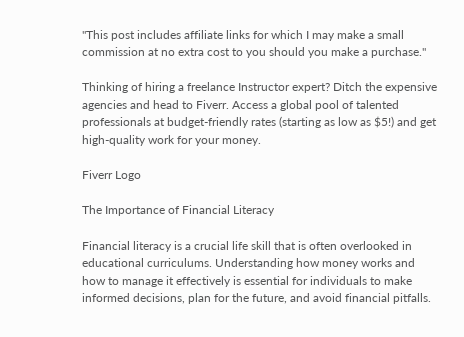"This post includes affiliate links for which I may make a small commission at no extra cost to you should you make a purchase."

Thinking of hiring a freelance Instructor expert? Ditch the expensive agencies and head to Fiverr. Access a global pool of talented professionals at budget-friendly rates (starting as low as $5!) and get high-quality work for your money.

Fiverr Logo

The Importance of Financial Literacy

Financial literacy is a crucial life skill that is often overlooked in educational curriculums. Understanding how money works and how to manage it effectively is essential for individuals to make informed decisions, plan for the future, and avoid financial pitfalls.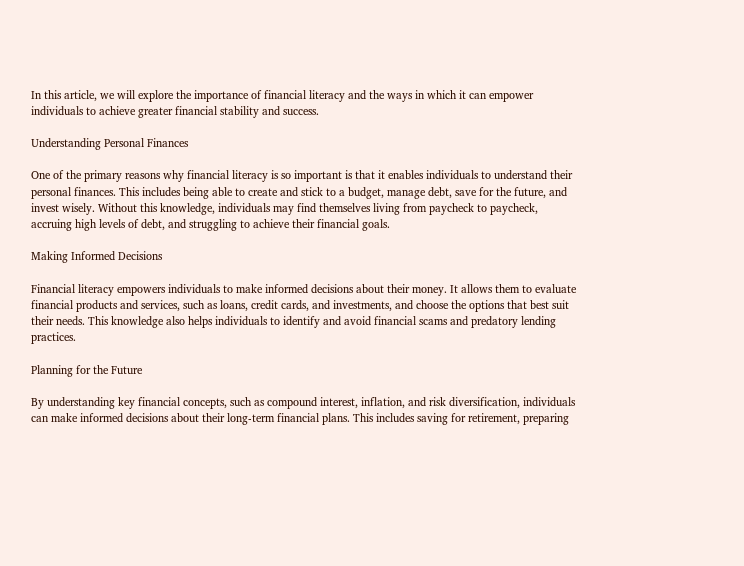In this article, we will explore the importance of financial literacy and the ways in which it can empower individuals to achieve greater financial stability and success.

Understanding Personal Finances

One of the primary reasons why financial literacy is so important is that it enables individuals to understand their personal finances. This includes being able to create and stick to a budget, manage debt, save for the future, and invest wisely. Without this knowledge, individuals may find themselves living from paycheck to paycheck, accruing high levels of debt, and struggling to achieve their financial goals.

Making Informed Decisions

Financial literacy empowers individuals to make informed decisions about their money. It allows them to evaluate financial products and services, such as loans, credit cards, and investments, and choose the options that best suit their needs. This knowledge also helps individuals to identify and avoid financial scams and predatory lending practices.

Planning for the Future

By understanding key financial concepts, such as compound interest, inflation, and risk diversification, individuals can make informed decisions about their long-term financial plans. This includes saving for retirement, preparing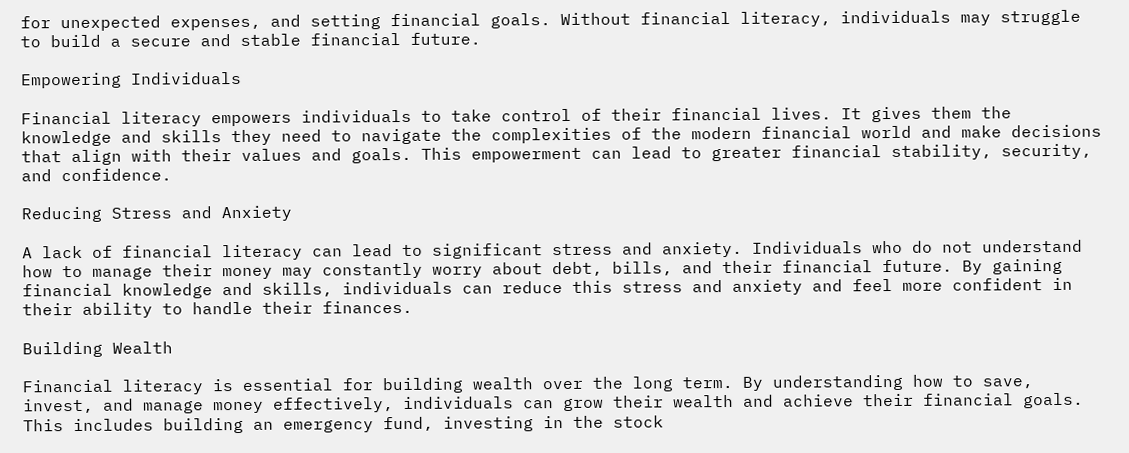for unexpected expenses, and setting financial goals. Without financial literacy, individuals may struggle to build a secure and stable financial future.

Empowering Individuals

Financial literacy empowers individuals to take control of their financial lives. It gives them the knowledge and skills they need to navigate the complexities of the modern financial world and make decisions that align with their values and goals. This empowerment can lead to greater financial stability, security, and confidence.

Reducing Stress and Anxiety

A lack of financial literacy can lead to significant stress and anxiety. Individuals who do not understand how to manage their money may constantly worry about debt, bills, and their financial future. By gaining financial knowledge and skills, individuals can reduce this stress and anxiety and feel more confident in their ability to handle their finances.

Building Wealth

Financial literacy is essential for building wealth over the long term. By understanding how to save, invest, and manage money effectively, individuals can grow their wealth and achieve their financial goals. This includes building an emergency fund, investing in the stock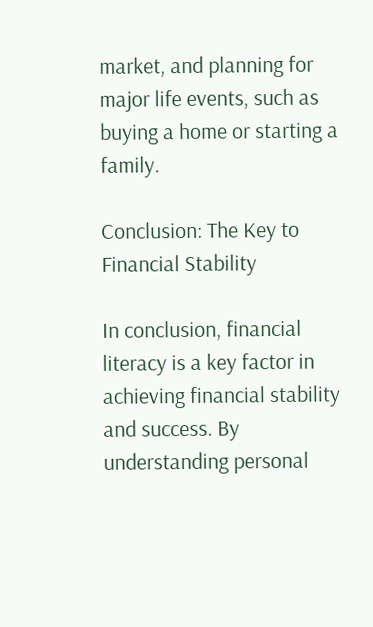market, and planning for major life events, such as buying a home or starting a family.

Conclusion: The Key to Financial Stability

In conclusion, financial literacy is a key factor in achieving financial stability and success. By understanding personal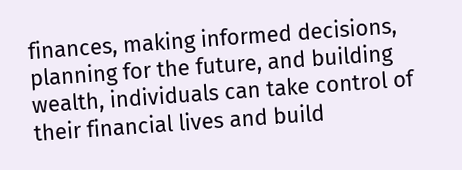finances, making informed decisions, planning for the future, and building wealth, individuals can take control of their financial lives and build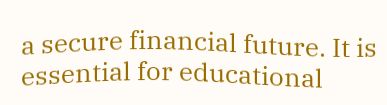a secure financial future. It is essential for educational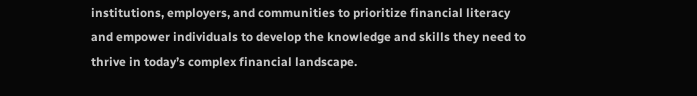institutions, employers, and communities to prioritize financial literacy and empower individuals to develop the knowledge and skills they need to thrive in today’s complex financial landscape.